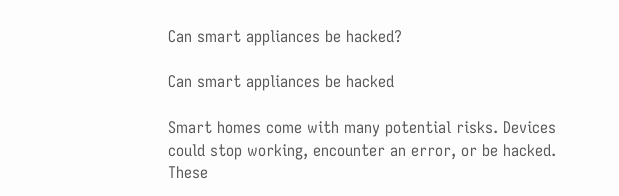Can smart appliances be hacked?

Can smart appliances be hacked

Smart homes come with many potential risks. Devices could stop working, encounter an error, or be hacked. These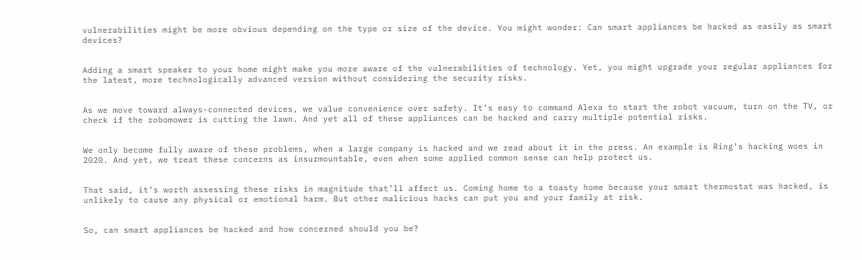vulnerabilities might be more obvious depending on the type or size of the device. You might wonder: Can smart appliances be hacked as easily as smart devices?


Adding a smart speaker to your home might make you more aware of the vulnerabilities of technology. Yet, you might upgrade your regular appliances for the latest, more technologically advanced version without considering the security risks.


As we move toward always-connected devices, we value convenience over safety. It’s easy to command Alexa to start the robot vacuum, turn on the TV, or check if the robomower is cutting the lawn. And yet all of these appliances can be hacked and carry multiple potential risks.


We only become fully aware of these problems, when a large company is hacked and we read about it in the press. An example is Ring’s hacking woes in 2020. And yet, we treat these concerns as insurmountable, even when some applied common sense can help protect us.


That said, it’s worth assessing these risks in magnitude that’ll affect us. Coming home to a toasty home because your smart thermostat was hacked, is unlikely to cause any physical or emotional harm. But other malicious hacks can put you and your family at risk.


So, can smart appliances be hacked and how concerned should you be?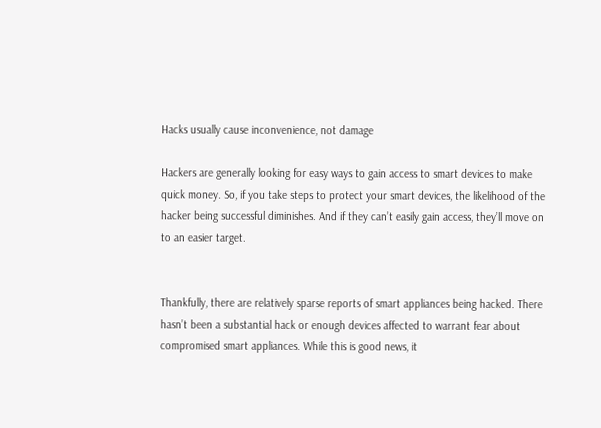Hacks usually cause inconvenience, not damage

Hackers are generally looking for easy ways to gain access to smart devices to make quick money. So, if you take steps to protect your smart devices, the likelihood of the hacker being successful diminishes. And if they can’t easily gain access, they’ll move on to an easier target.


Thankfully, there are relatively sparse reports of smart appliances being hacked. There hasn’t been a substantial hack or enough devices affected to warrant fear about compromised smart appliances. While this is good news, it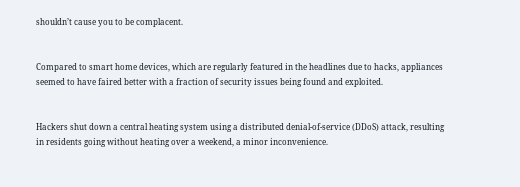shouldn’t cause you to be complacent.


Compared to smart home devices, which are regularly featured in the headlines due to hacks, appliances seemed to have faired better with a fraction of security issues being found and exploited.


Hackers shut down a central heating system using a distributed denial-of-service (DDoS) attack, resulting in residents going without heating over a weekend, a minor inconvenience.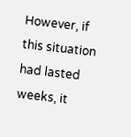However, if this situation had lasted weeks, it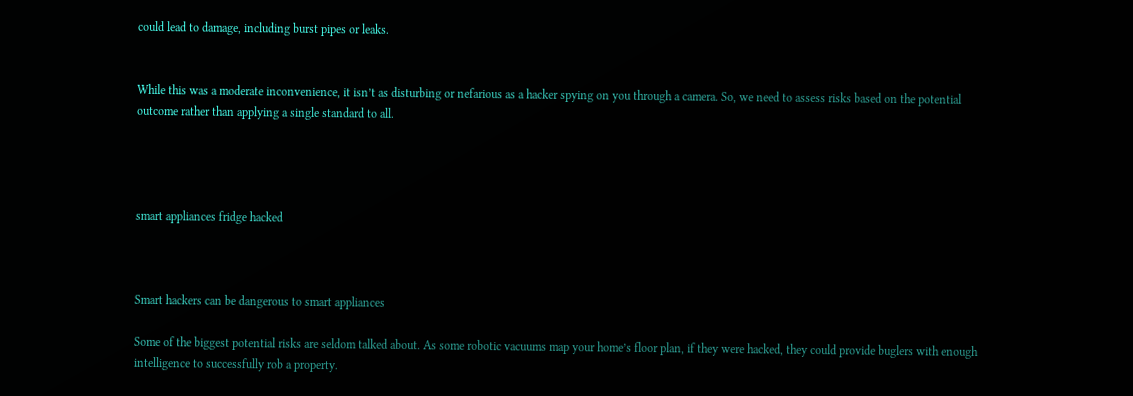could lead to damage, including burst pipes or leaks.


While this was a moderate inconvenience, it isn’t as disturbing or nefarious as a hacker spying on you through a camera. So, we need to assess risks based on the potential outcome rather than applying a single standard to all.




smart appliances fridge hacked



Smart hackers can be dangerous to smart appliances

Some of the biggest potential risks are seldom talked about. As some robotic vacuums map your home’s floor plan, if they were hacked, they could provide buglers with enough intelligence to successfully rob a property.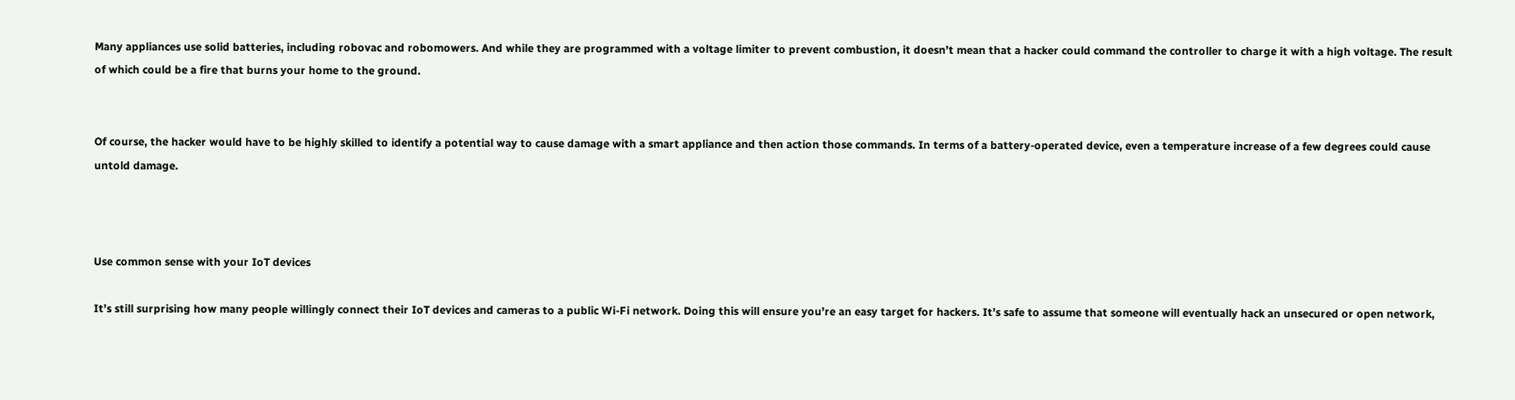Many appliances use solid batteries, including robovac and robomowers. And while they are programmed with a voltage limiter to prevent combustion, it doesn’t mean that a hacker could command the controller to charge it with a high voltage. The result of which could be a fire that burns your home to the ground.


Of course, the hacker would have to be highly skilled to identify a potential way to cause damage with a smart appliance and then action those commands. In terms of a battery-operated device, even a temperature increase of a few degrees could cause untold damage.



Use common sense with your IoT devices

It’s still surprising how many people willingly connect their IoT devices and cameras to a public Wi-Fi network. Doing this will ensure you’re an easy target for hackers. It’s safe to assume that someone will eventually hack an unsecured or open network,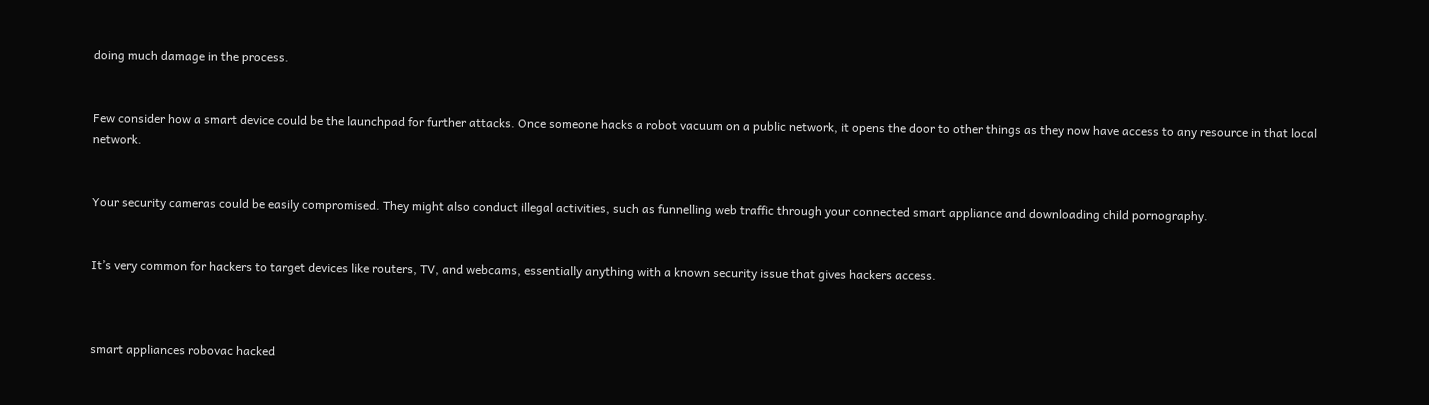doing much damage in the process.


Few consider how a smart device could be the launchpad for further attacks. Once someone hacks a robot vacuum on a public network, it opens the door to other things as they now have access to any resource in that local network.


Your security cameras could be easily compromised. They might also conduct illegal activities, such as funnelling web traffic through your connected smart appliance and downloading child pornography.


It’s very common for hackers to target devices like routers, TV, and webcams, essentially anything with a known security issue that gives hackers access.



smart appliances robovac hacked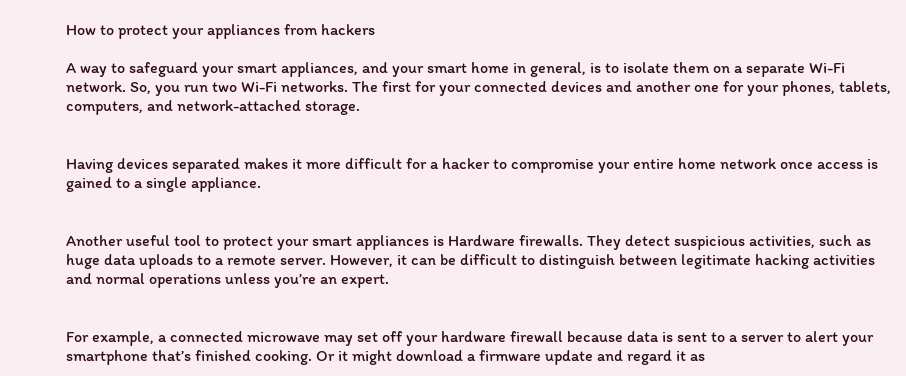How to protect your appliances from hackers

A way to safeguard your smart appliances, and your smart home in general, is to isolate them on a separate Wi-Fi network. So, you run two Wi-Fi networks. The first for your connected devices and another one for your phones, tablets, computers, and network-attached storage.


Having devices separated makes it more difficult for a hacker to compromise your entire home network once access is gained to a single appliance.


Another useful tool to protect your smart appliances is Hardware firewalls. They detect suspicious activities, such as huge data uploads to a remote server. However, it can be difficult to distinguish between legitimate hacking activities and normal operations unless you’re an expert.


For example, a connected microwave may set off your hardware firewall because data is sent to a server to alert your smartphone that’s finished cooking. Or it might download a firmware update and regard it as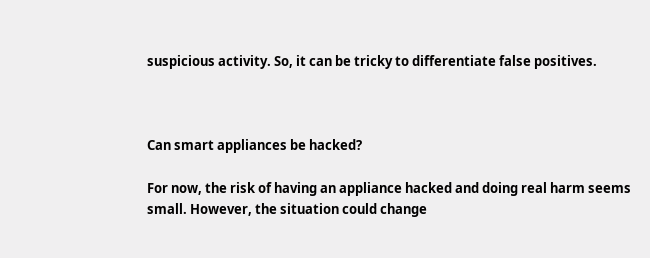suspicious activity. So, it can be tricky to differentiate false positives.



Can smart appliances be hacked?

For now, the risk of having an appliance hacked and doing real harm seems small. However, the situation could change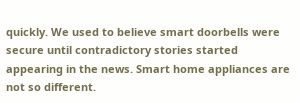quickly. We used to believe smart doorbells were secure until contradictory stories started appearing in the news. Smart home appliances are not so different.